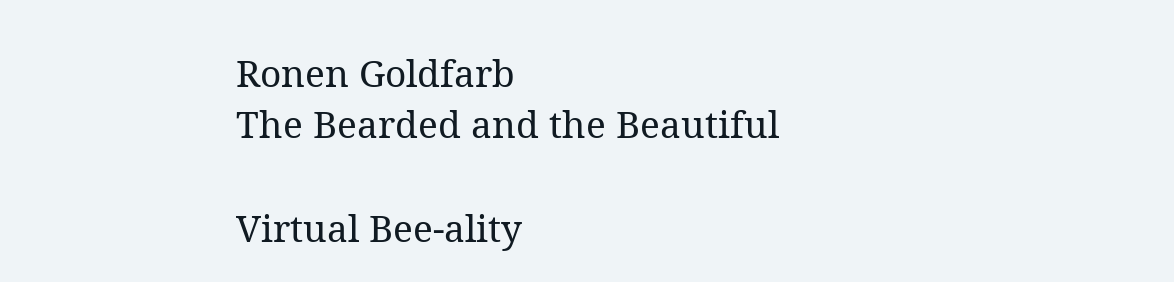Ronen Goldfarb
The Bearded and the Beautiful

Virtual Bee-ality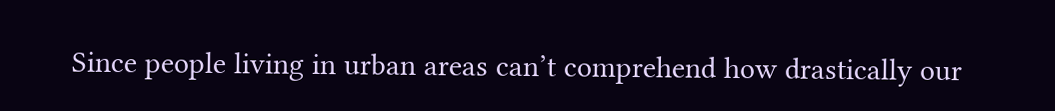Since people living in urban areas can’t comprehend how drastically our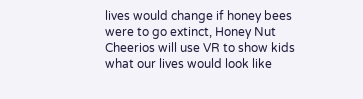lives would change if honey bees were to go extinct, Honey Nut Cheerios will use VR to show kids what our lives would look like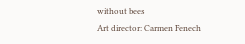without bees
Art director: Carmen Fenech